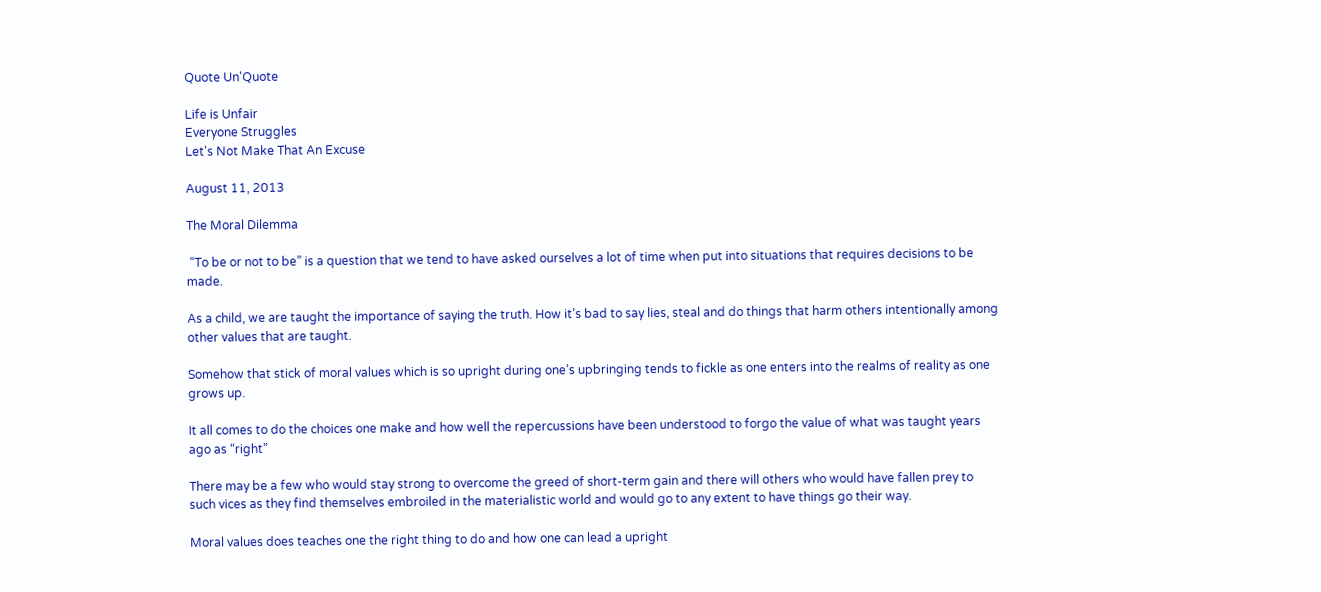Quote Un'Quote

Life is Unfair
Everyone Struggles
Let's Not Make That An Excuse

August 11, 2013

The Moral Dilemma

 “To be or not to be” is a question that we tend to have asked ourselves a lot of time when put into situations that requires decisions to be made.

As a child, we are taught the importance of saying the truth. How it’s bad to say lies, steal and do things that harm others intentionally among other values that are taught.

Somehow that stick of moral values which is so upright during one’s upbringing tends to fickle as one enters into the realms of reality as one grows up.

It all comes to do the choices one make and how well the repercussions have been understood to forgo the value of what was taught years ago as “right”

There may be a few who would stay strong to overcome the greed of short-term gain and there will others who would have fallen prey to such vices as they find themselves embroiled in the materialistic world and would go to any extent to have things go their way.

Moral values does teaches one the right thing to do and how one can lead a upright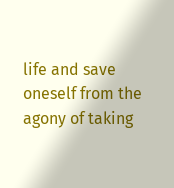life and save oneself from the agony of taking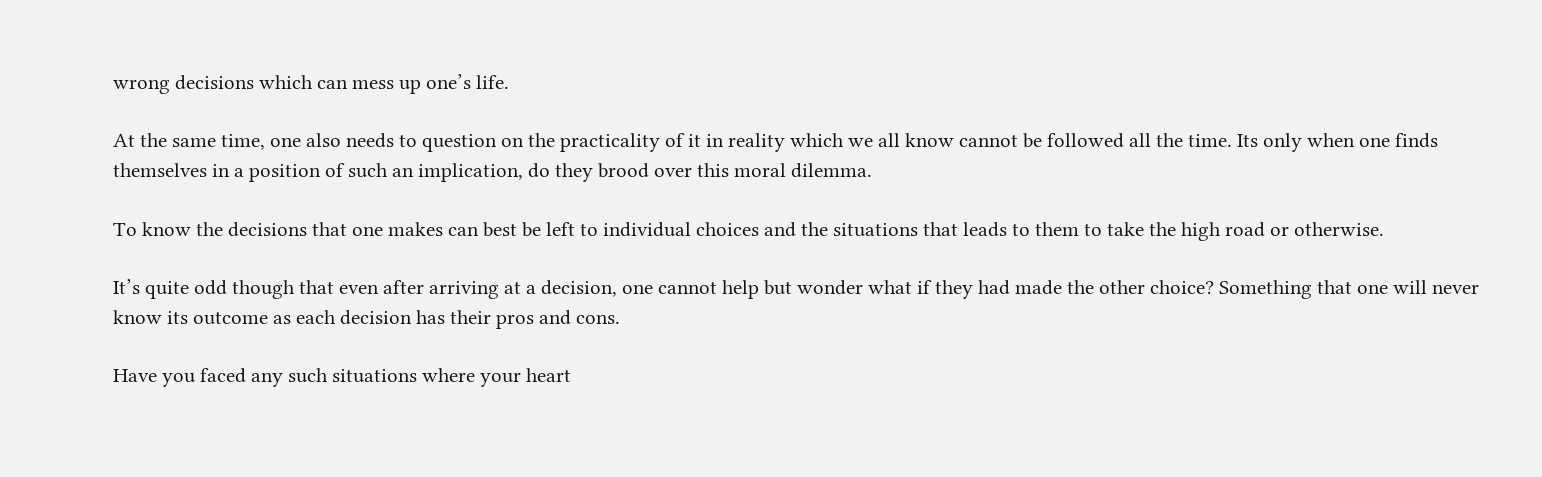wrong decisions which can mess up one’s life.

At the same time, one also needs to question on the practicality of it in reality which we all know cannot be followed all the time. Its only when one finds themselves in a position of such an implication, do they brood over this moral dilemma.

To know the decisions that one makes can best be left to individual choices and the situations that leads to them to take the high road or otherwise.

It’s quite odd though that even after arriving at a decision, one cannot help but wonder what if they had made the other choice? Something that one will never know its outcome as each decision has their pros and cons.

Have you faced any such situations where your heart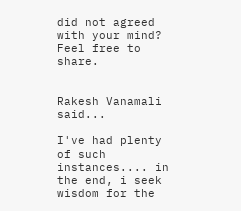did not agreed with your mind? Feel free to share.


Rakesh Vanamali said...

I've had plenty of such instances.... in the end, i seek wisdom for the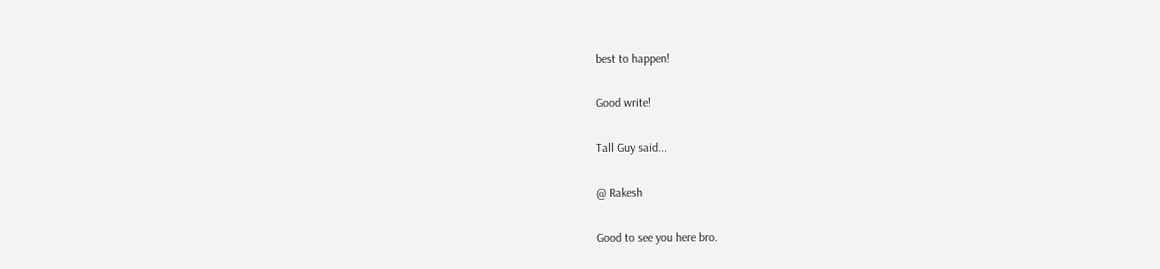best to happen!

Good write!

Tall Guy said...

@ Rakesh

Good to see you here bro.